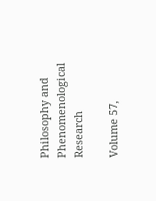Philosophy and Phenomenological Research

Volume 57,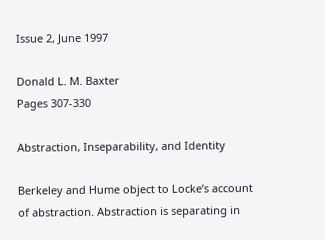Issue 2, June 1997

Donald L. M. Baxter
Pages 307-330

Abstraction, Inseparability, and Identity

Berkeley and Hume object to Locke’s account of abstraction. Abstraction is separating in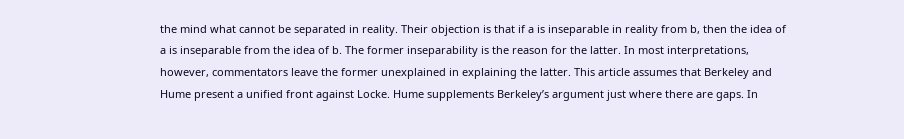the mind what cannot be separated in reality. Their objection is that if a is inseparable in reality from b, then the idea of a is inseparable from the idea of b. The former inseparability is the reason for the latter. In most interpretations, however, commentators leave the former unexplained in explaining the latter. This article assumes that Berkeley and Hume present a unified front against Locke. Hume supplements Berkeley’s argument just where there are gaps. In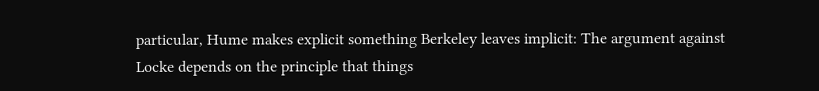particular, Hume makes explicit something Berkeley leaves implicit: The argument against Locke depends on the principle that things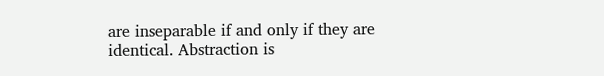are inseparable if and only if they are identical. Abstraction is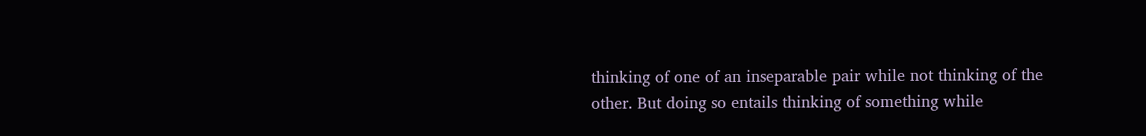thinking of one of an inseparable pair while not thinking of the other. But doing so entails thinking of something while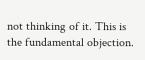not thinking of it. This is the fundamental objection.